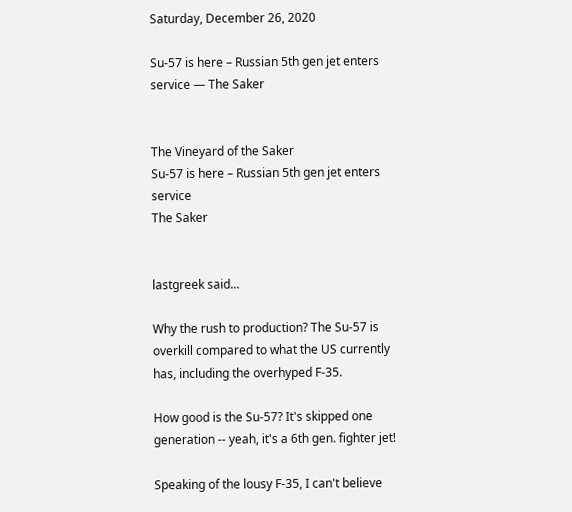Saturday, December 26, 2020

Su-57 is here – Russian 5th gen jet enters service — The Saker


The Vineyard of the Saker
Su-57 is here – Russian 5th gen jet enters service
The Saker


lastgreek said...

Why the rush to production? The Su-57 is overkill compared to what the US currently has, including the overhyped F-35.

How good is the Su-57? It's skipped one generation -- yeah, it's a 6th gen. fighter jet!

Speaking of the lousy F-35, I can't believe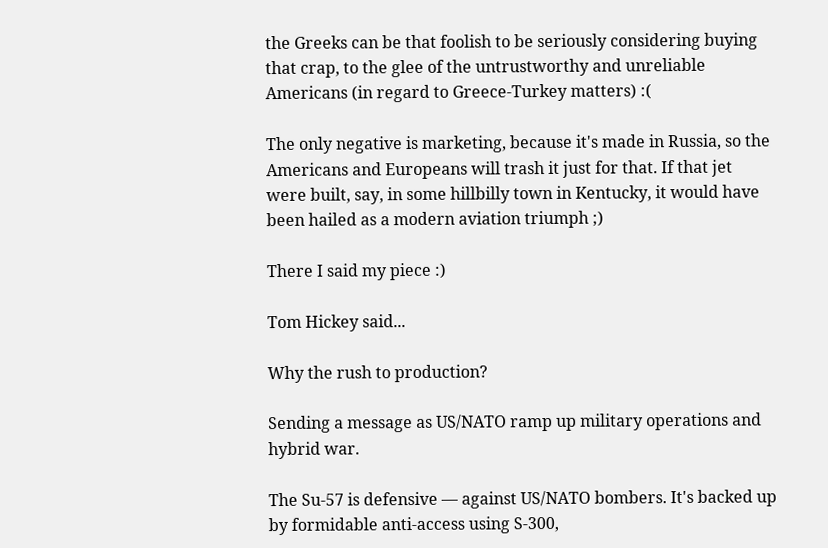the Greeks can be that foolish to be seriously considering buying that crap, to the glee of the untrustworthy and unreliable Americans (in regard to Greece-Turkey matters) :(

The only negative is marketing, because it's made in Russia, so the Americans and Europeans will trash it just for that. If that jet were built, say, in some hillbilly town in Kentucky, it would have been hailed as a modern aviation triumph ;)

There I said my piece :)

Tom Hickey said...

Why the rush to production?

Sending a message as US/NATO ramp up military operations and hybrid war.

The Su-57 is defensive — against US/NATO bombers. It's backed up by formidable anti-access using S-300,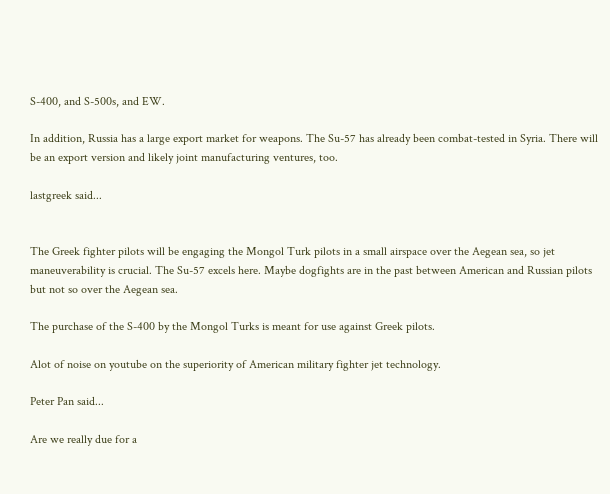S-400, and S-500s, and EW.

In addition, Russia has a large export market for weapons. The Su-57 has already been combat-tested in Syria. There will be an export version and likely joint manufacturing ventures, too.

lastgreek said...


The Greek fighter pilots will be engaging the Mongol Turk pilots in a small airspace over the Aegean sea, so jet maneuverability is crucial. The Su-57 excels here. Maybe dogfights are in the past between American and Russian pilots but not so over the Aegean sea.

The purchase of the S-400 by the Mongol Turks is meant for use against Greek pilots.

Alot of noise on youtube on the superiority of American military fighter jet technology.

Peter Pan said...

Are we really due for a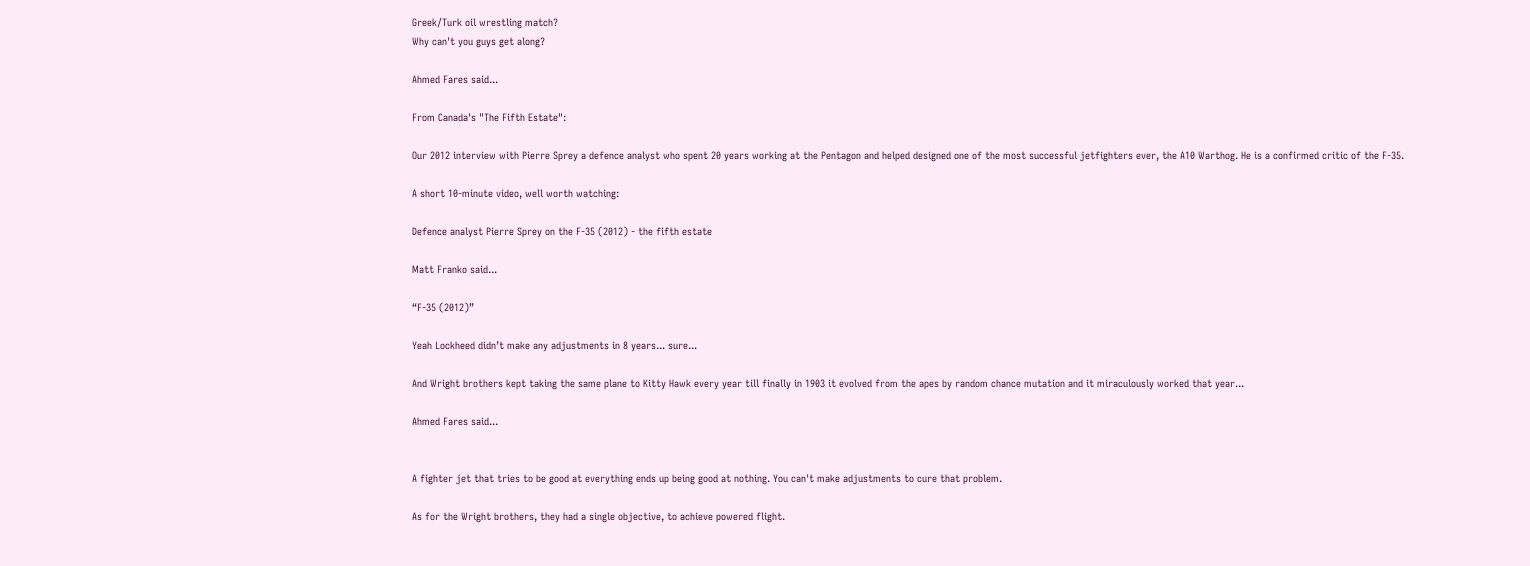Greek/Turk oil wrestling match?
Why can't you guys get along?

Ahmed Fares said...

From Canada's "The Fifth Estate":

Our 2012 interview with Pierre Sprey a defence analyst who spent 20 years working at the Pentagon and helped designed one of the most successful jetfighters ever, the A10 Warthog. He is a confirmed critic of the F-35.

A short 10-minute video, well worth watching:

Defence analyst Pierre Sprey on the F-35 (2012) - the fifth estate

Matt Franko said...

“F-35 (2012)”

Yeah Lockheed didn’t make any adjustments in 8 years... sure...

And Wright brothers kept taking the same plane to Kitty Hawk every year till finally in 1903 it evolved from the apes by random chance mutation and it miraculously worked that year...

Ahmed Fares said...


A fighter jet that tries to be good at everything ends up being good at nothing. You can't make adjustments to cure that problem.

As for the Wright brothers, they had a single objective, to achieve powered flight.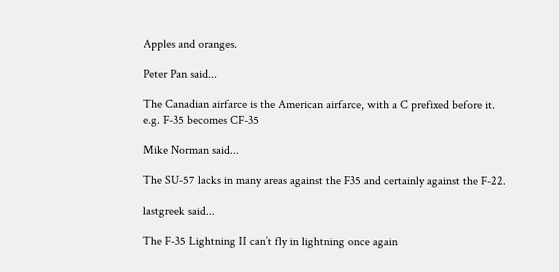Apples and oranges.

Peter Pan said...

The Canadian airfarce is the American airfarce, with a C prefixed before it.
e.g. F-35 becomes CF-35

Mike Norman said...

The SU-57 lacks in many areas against the F35 and certainly against the F-22.

lastgreek said...

The F-35 Lightning II can’t fly in lightning once again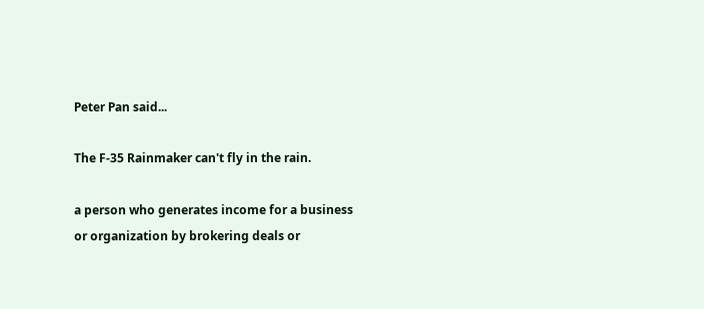Peter Pan said...

The F-35 Rainmaker can't fly in the rain.

a person who generates income for a business or organization by brokering deals or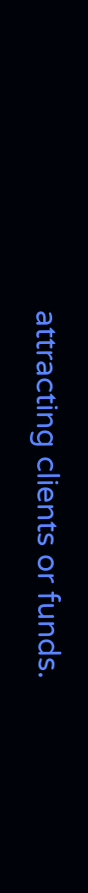attracting clients or funds.